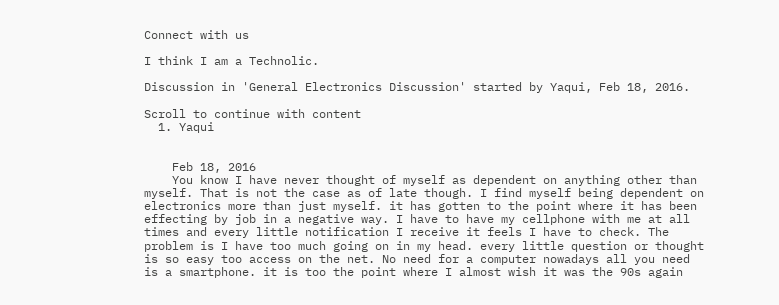Connect with us

I think I am a Technolic.

Discussion in 'General Electronics Discussion' started by Yaqui, Feb 18, 2016.

Scroll to continue with content
  1. Yaqui


    Feb 18, 2016
    You know I have never thought of myself as dependent on anything other than myself. That is not the case as of late though. I find myself being dependent on electronics more than just myself. it has gotten to the point where it has been effecting by job in a negative way. I have to have my cellphone with me at all times and every little notification I receive it feels I have to check. The problem is I have too much going on in my head. every little question or thought is so easy too access on the net. No need for a computer nowadays all you need is a smartphone. it is too the point where I almost wish it was the 90s again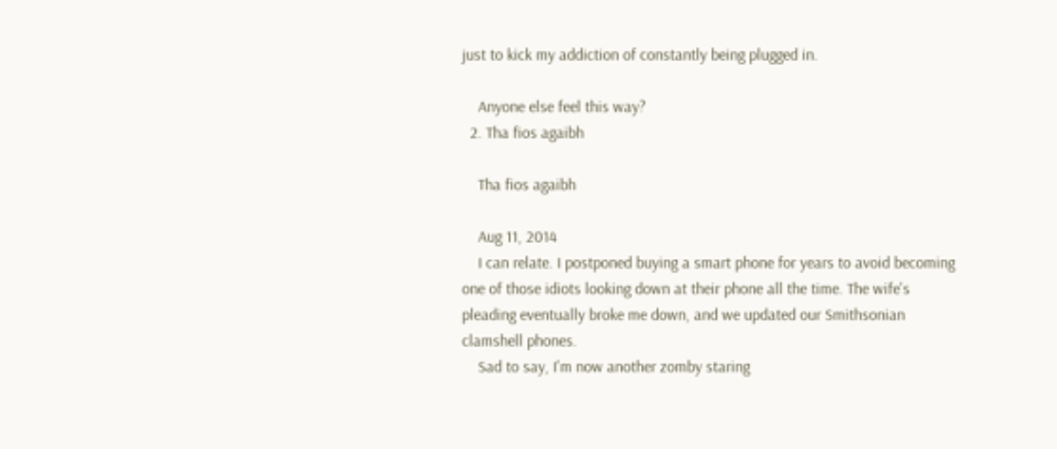just to kick my addiction of constantly being plugged in.

    Anyone else feel this way?
  2. Tha fios agaibh

    Tha fios agaibh

    Aug 11, 2014
    I can relate. I postponed buying a smart phone for years to avoid becoming one of those idiots looking down at their phone all the time. The wife's pleading eventually broke me down, and we updated our Smithsonian clamshell phones.
    Sad to say, I'm now another zomby staring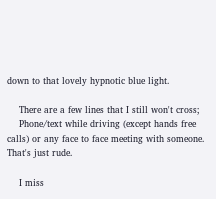down to that lovely hypnotic blue light.

    There are a few lines that I still won't cross;
    Phone/text while driving (except hands free calls) or any face to face meeting with someone. That's just rude.

    I miss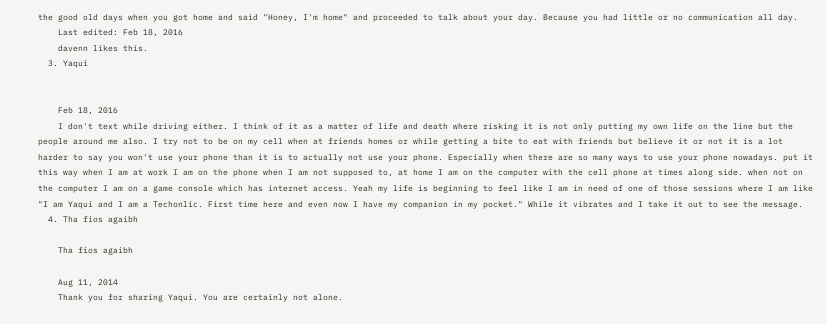the good old days when you got home and said "Honey, I'm home" and proceeded to talk about your day. Because you had little or no communication all day.
    Last edited: Feb 18, 2016
    davenn likes this.
  3. Yaqui


    Feb 18, 2016
    I don't text while driving either. I think of it as a matter of life and death where risking it is not only putting my own life on the line but the people around me also. I try not to be on my cell when at friends homes or while getting a bite to eat with friends but believe it or not it is a lot harder to say you won't use your phone than it is to actually not use your phone. Especially when there are so many ways to use your phone nowadays. put it this way when I am at work I am on the phone when I am not supposed to, at home I am on the computer with the cell phone at times along side. when not on the computer I am on a game console which has internet access. Yeah my life is beginning to feel like I am in need of one of those sessions where I am like "I am Yaqui and I am a Techonlic. First time here and even now I have my companion in my pocket." While it vibrates and I take it out to see the message.
  4. Tha fios agaibh

    Tha fios agaibh

    Aug 11, 2014
    Thank you for sharing Yaqui. You are certainly not alone.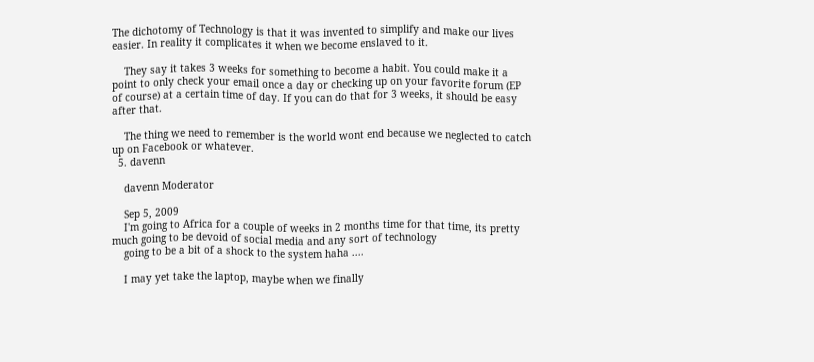The dichotomy of Technology is that it was invented to simplify and make our lives easier. In reality it complicates it when we become enslaved to it.

    They say it takes 3 weeks for something to become a habit. You could make it a point to only check your email once a day or checking up on your favorite forum (EP of course) at a certain time of day. If you can do that for 3 weeks, it should be easy after that.

    The thing we need to remember is the world wont end because we neglected to catch up on Facebook or whatever.
  5. davenn

    davenn Moderator

    Sep 5, 2009
    I'm going to Africa for a couple of weeks in 2 months time for that time, its pretty much going to be devoid of social media and any sort of technology
    going to be a bit of a shock to the system haha ....

    I may yet take the laptop, maybe when we finally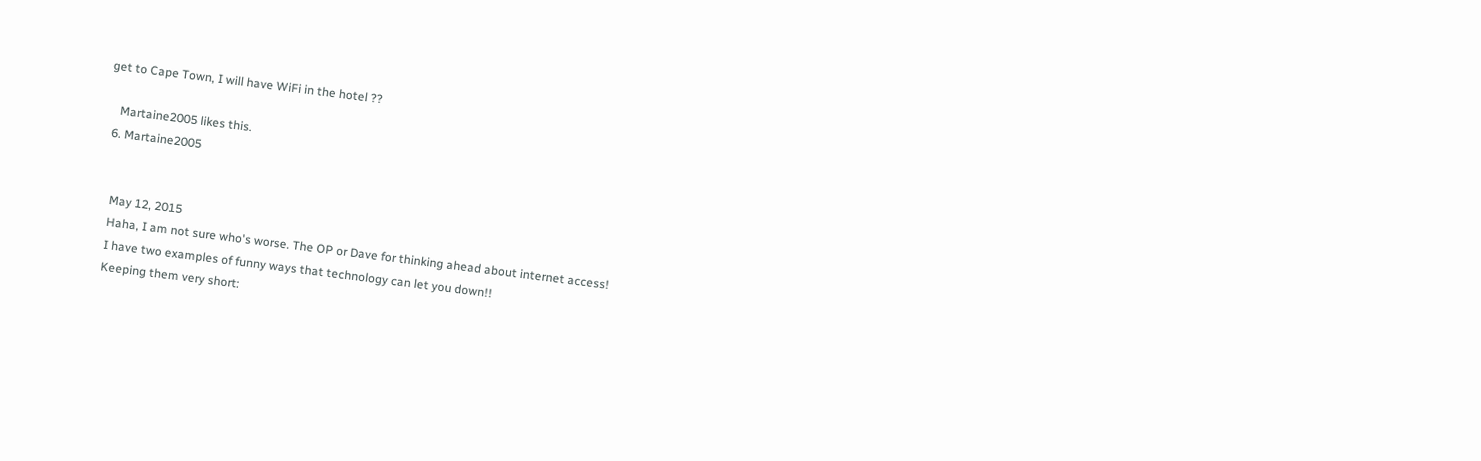get to Cape Town, I will have WiFi in the hotel ??

    Martaine2005 likes this.
  6. Martaine2005


    May 12, 2015
    Haha, I am not sure who's worse. The OP or Dave for thinking ahead about internet access!
    I have two examples of funny ways that technology can let you down!!
    Keeping them very short: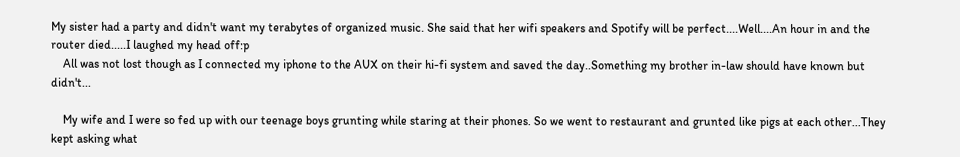My sister had a party and didn't want my terabytes of organized music. She said that her wifi speakers and Spotify will be perfect....Well....An hour in and the router died.....I laughed my head off:p
    All was not lost though as I connected my iphone to the AUX on their hi-fi system and saved the day..Something my brother in-law should have known but didn't...

    My wife and I were so fed up with our teenage boys grunting while staring at their phones. So we went to restaurant and grunted like pigs at each other...They kept asking what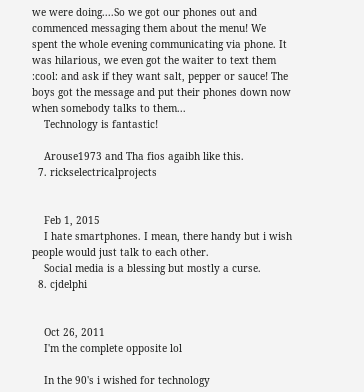we were doing....So we got our phones out and commenced messaging them about the menu! We spent the whole evening communicating via phone. It was hilarious, we even got the waiter to text them :cool: and ask if they want salt, pepper or sauce! The boys got the message and put their phones down now when somebody talks to them...
    Technology is fantastic!

    Arouse1973 and Tha fios agaibh like this.
  7. rickselectricalprojects


    Feb 1, 2015
    I hate smartphones. I mean, there handy but i wish people would just talk to each other.
    Social media is a blessing but mostly a curse.
  8. cjdelphi


    Oct 26, 2011
    I'm the complete opposite lol

    In the 90's i wished for technology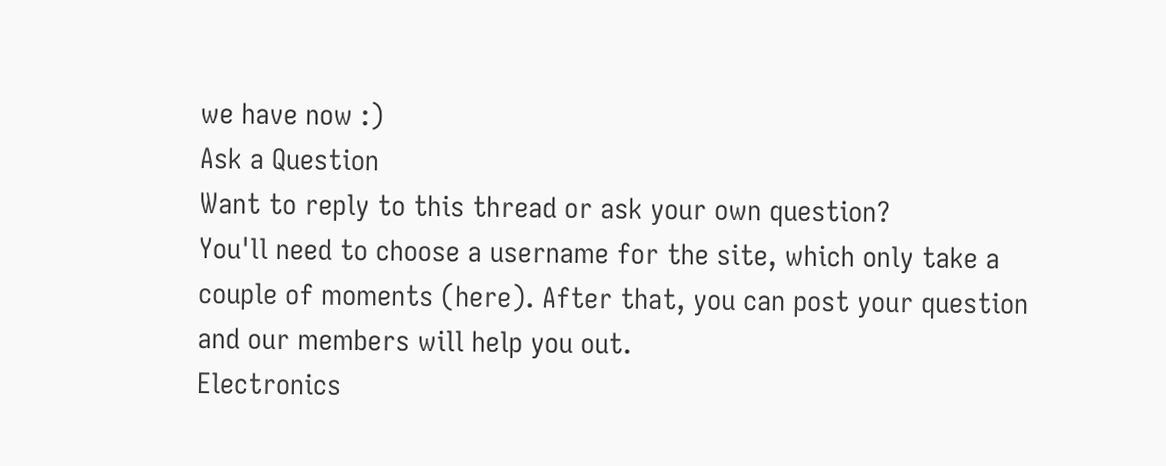we have now :)
Ask a Question
Want to reply to this thread or ask your own question?
You'll need to choose a username for the site, which only take a couple of moments (here). After that, you can post your question and our members will help you out.
Electronics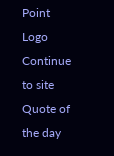Point Logo
Continue to site
Quote of the day